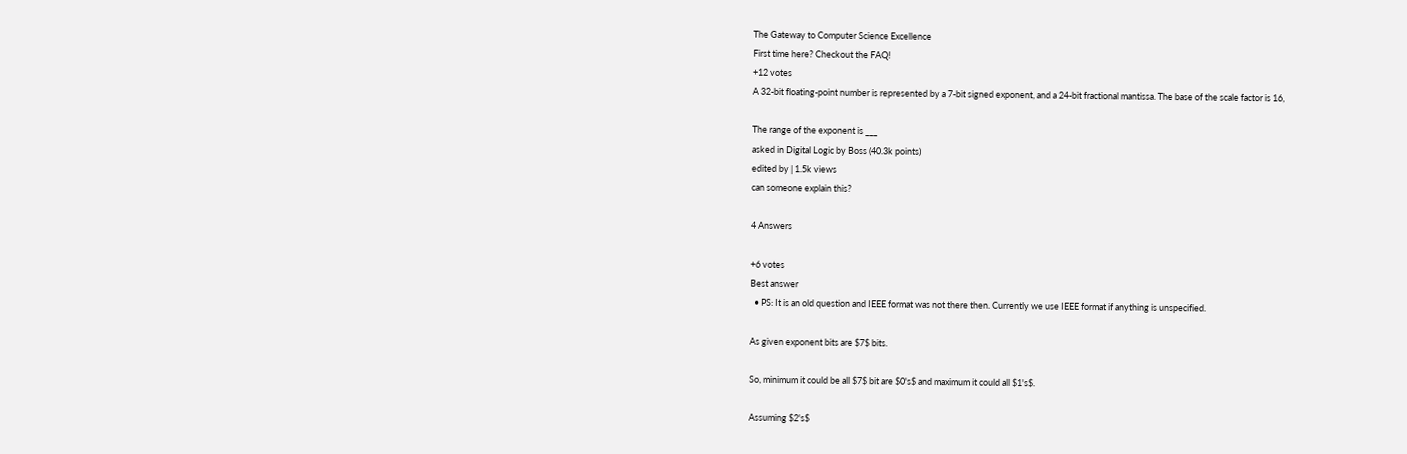The Gateway to Computer Science Excellence
First time here? Checkout the FAQ!
+12 votes
A 32-bit floating-point number is represented by a 7-bit signed exponent, and a 24-bit fractional mantissa. The base of the scale factor is 16,

The range of the exponent is ___
asked in Digital Logic by Boss (40.3k points)
edited by | 1.5k views
can someone explain this?

4 Answers

+6 votes
Best answer
  • PS: It is an old question and IEEE format was not there then. Currently we use IEEE format if anything is unspecified.

As given exponent bits are $7$ bits.

So, minimum it could be all $7$ bit are $0's$ and maximum it could all $1's$.

Assuming $2's$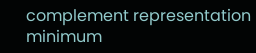complement representation minimum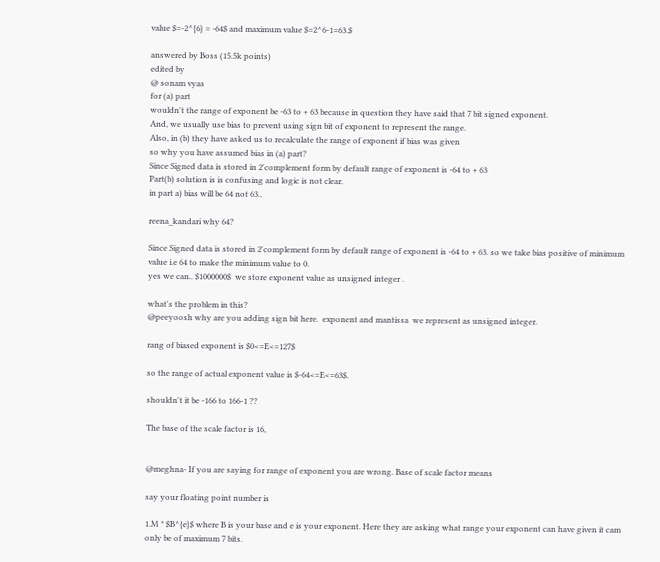value $=-2^{6} = -64$ and maximum value $=2^6-1=63.$

answered by Boss (15.5k points)
edited by
@ sonam vyas
for (a) part
wouldn't the range of exponent be -63 to + 63 because in question they have said that 7 bit signed exponent.
And, we usually use bias to prevent using sign bit of exponent to represent the range.
Also, in (b) they have asked us to recalculate the range of exponent if bias was given
so why you have assumed bias in (a) part?
Since Signed data is stored in 2'complement form by default range of exponent is -64 to + 63
Part(b) solution is is confusing and logic is not clear.
in part a) bias will be 64 not 63..

reena_kandari why 64?

Since Signed data is stored in 2'complement form by default range of exponent is -64 to + 63. so we take bias positive of minimum value i.e 64 to make the minimum value to 0.
yes we can.. $1000000$  we store exponent value as unsigned integer .

what's the problem in this?
@peeyoosh why are you adding sign bit here.  exponent and mantissa  we represent as unsigned integer.

rang of biased exponent is $0<=E<=127$

so the range of actual exponent value is $-64<=E<=63$.

shouldn't it be -166 to 166-1 ??

The base of the scale factor is 16,


@meghna- If you are saying for range of exponent you are wrong. Base of scale factor means

say your floating point number is

1.M * $B^{e}$ where B is your base and e is your exponent. Here they are asking what range your exponent can have given it cam only be of maximum 7 bits.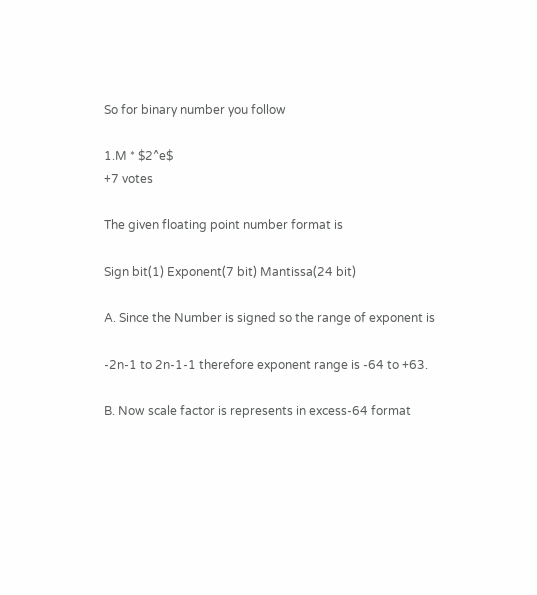So for binary number you follow

1.M * $2^e$
+7 votes

The given floating point number format is

Sign bit(1) Exponent(7 bit) Mantissa(24 bit)

A. Since the Number is signed so the range of exponent is

-2n-1 to 2n-1-1 therefore exponent range is -64 to +63.

B. Now scale factor is represents in excess-64 format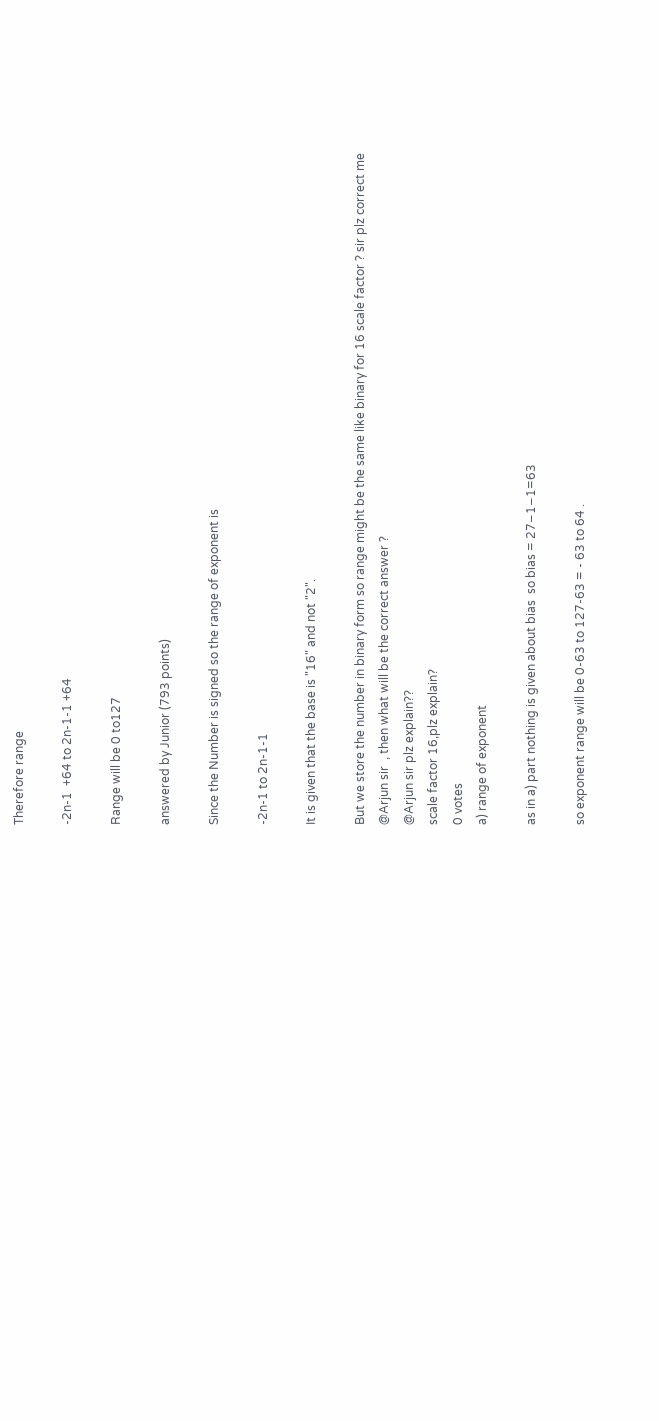Therefore range

-2n-1  +64 to 2n-1-1 +64

Range will be 0 to127

answered by Junior (793 points)

Since the Number is signed so the range of exponent is

-2n-1 to 2n-1-1

It is given that the base is "16" and not "2".

But we store the number in binary form so range might be the same like binary for 16 scale factor ? sir plz correct me
@Arjun sir  , then what will be the correct answer ?
@Arjun sir plz explain??
scale factor 16,plz explain?
0 votes
a) range of exponent

as in a) part nothing is given about bias  so bias = 27−1−1=63

so exponent range will be 0-63 to 127-63 = - 63 to 64 .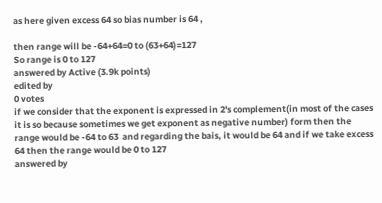as here given excess 64 so bias number is 64 ,

then range will be -64+64=0 to (63+64)=127
So range is 0 to 127
answered by Active (3.9k points)
edited by
0 votes
if we consider that the exponent is expressed in 2's complement(in most of the cases it is so because sometimes we get exponent as negative number) form then the range would be -64 to 63  and regarding the bais, it would be 64 and if we take excess 64 then the range would be 0 to 127
answered by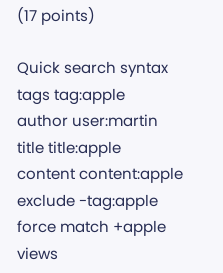(17 points)

Quick search syntax
tags tag:apple
author user:martin
title title:apple
content content:apple
exclude -tag:apple
force match +apple
views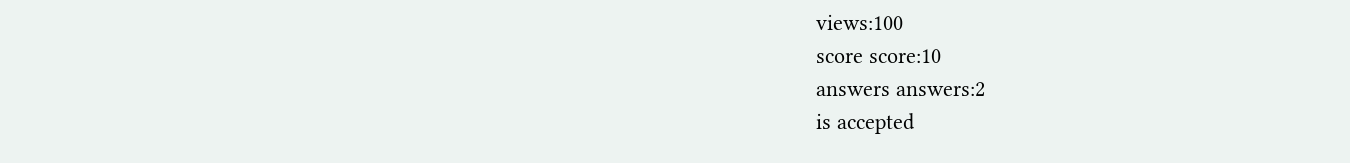views:100
score score:10
answers answers:2
is accepted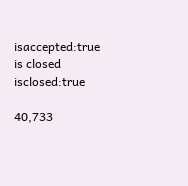isaccepted:true
is closed isclosed:true

40,733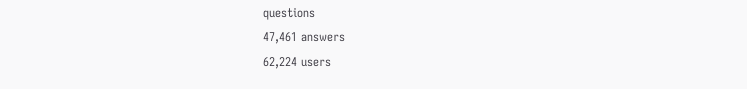questions
47,461 answers
62,224 users